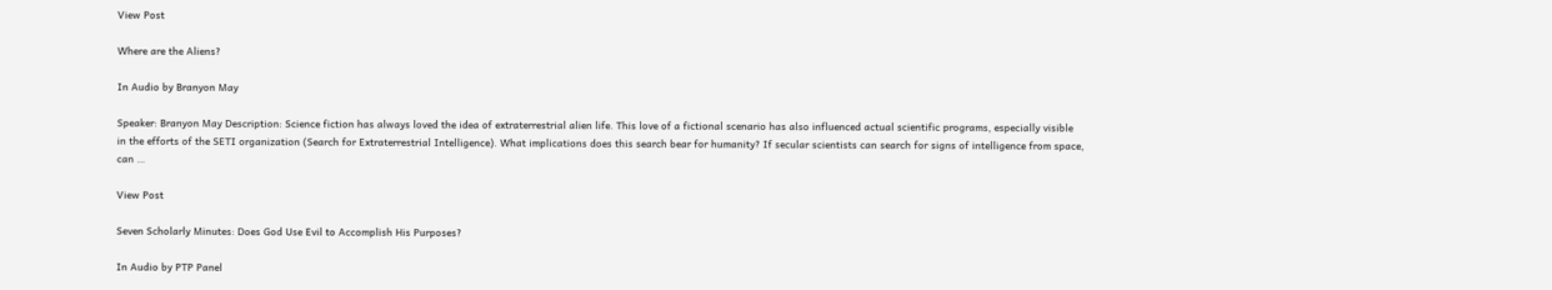View Post

Where are the Aliens?

In Audio by Branyon May

Speaker: Branyon May Description: Science fiction has always loved the idea of extraterrestrial alien life. This love of a fictional scenario has also influenced actual scientific programs, especially visible in the efforts of the SETI organization (Search for Extraterrestrial Intelligence). What implications does this search bear for humanity? If secular scientists can search for signs of intelligence from space, can …

View Post

Seven Scholarly Minutes: Does God Use Evil to Accomplish His Purposes?

In Audio by PTP Panel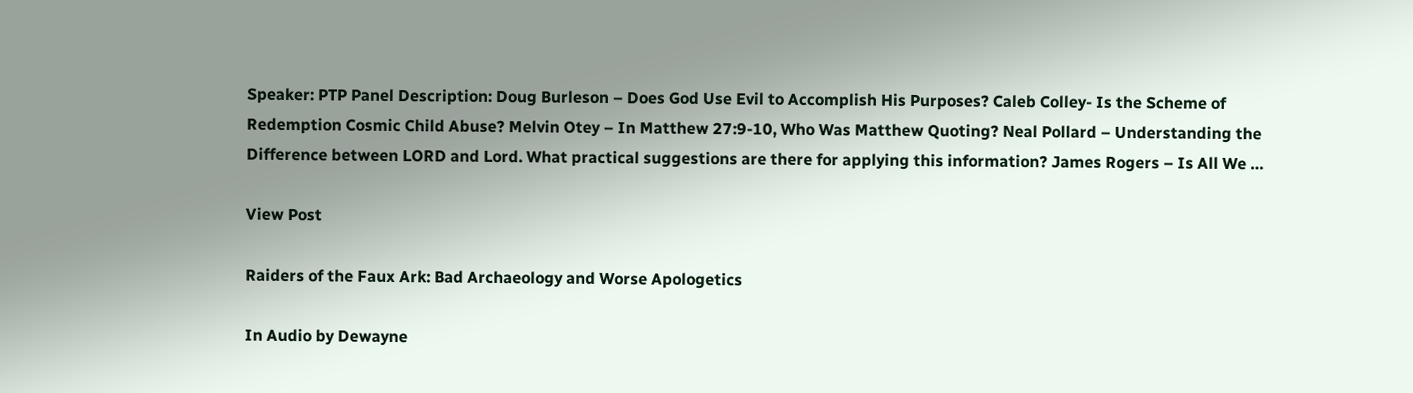Speaker: PTP Panel Description: Doug Burleson – Does God Use Evil to Accomplish His Purposes? Caleb Colley- Is the Scheme of Redemption Cosmic Child Abuse? Melvin Otey – In Matthew 27:9-10, Who Was Matthew Quoting? Neal Pollard – Understanding the Difference between LORD and Lord. What practical suggestions are there for applying this information? James Rogers – Is All We …

View Post

Raiders of the Faux Ark: Bad Archaeology and Worse Apologetics

In Audio by Dewayne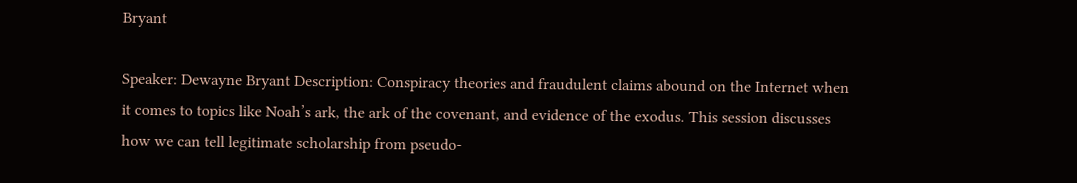Bryant

Speaker: Dewayne Bryant Description: Conspiracy theories and fraudulent claims abound on the Internet when it comes to topics like Noah’s ark, the ark of the covenant, and evidence of the exodus. This session discusses how we can tell legitimate scholarship from pseudo-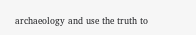archaeology and use the truth to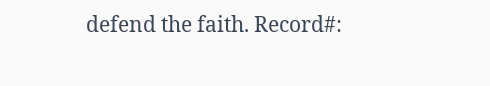defend the faith. Record#: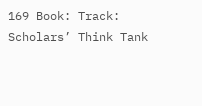169 Book: Track: Scholars’ Think Tank